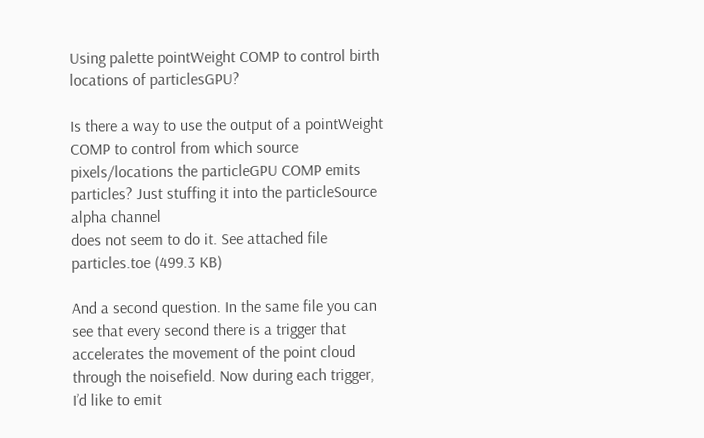Using palette pointWeight COMP to control birth locations of particlesGPU?

Is there a way to use the output of a pointWeight COMP to control from which source pixels/locations the particleGPU COMP emits particles? Just stuffing it into the particleSource alpha channel
does not seem to do it. See attached file particles.toe (499.3 KB)

And a second question. In the same file you can see that every second there is a trigger that accelerates the movement of the point cloud through the noisefield. Now during each trigger, I’d like to emit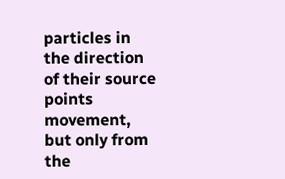particles in the direction of their source points movement, but only from the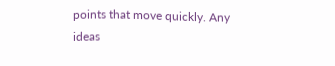points that move quickly. Any ideas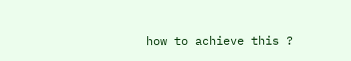how to achieve this ?